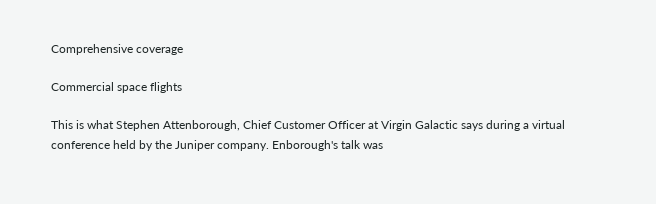Comprehensive coverage

Commercial space flights

This is what Stephen Attenborough, Chief Customer Officer at Virgin Galactic says during a virtual conference held by the Juniper company. Enborough's talk was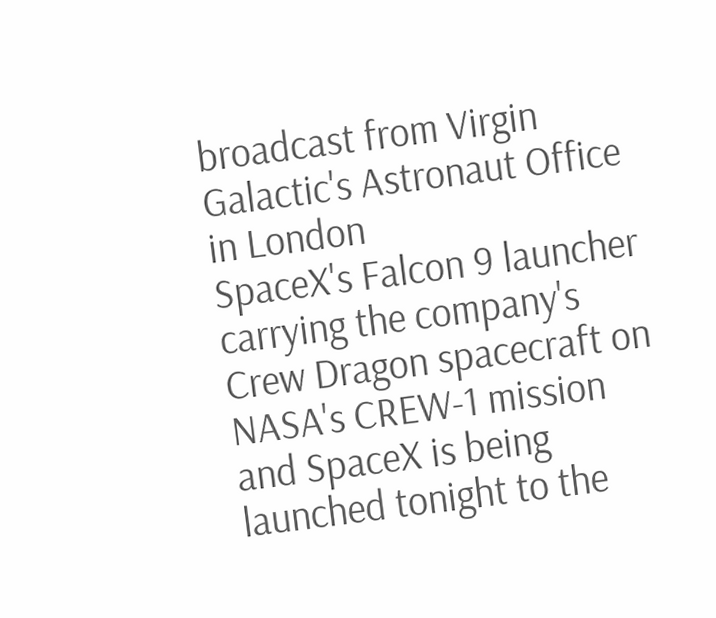broadcast from Virgin Galactic's Astronaut Office in London
SpaceX's Falcon 9 launcher carrying the company's Crew Dragon spacecraft on NASA's CREW-1 mission and SpaceX is being launched tonight to the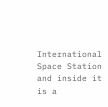International Space Station and inside it is a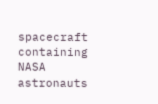spacecraft containing NASA astronauts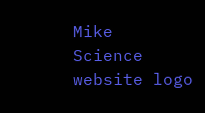Mike
Science website logo